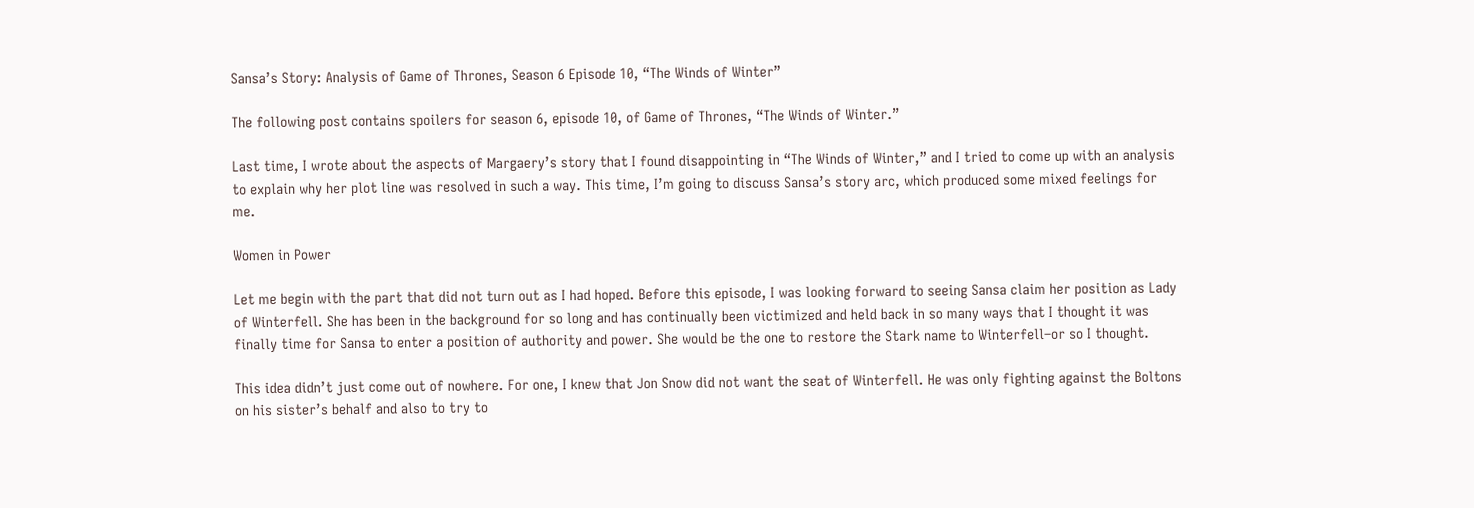Sansa’s Story: Analysis of Game of Thrones, Season 6 Episode 10, “The Winds of Winter”

The following post contains spoilers for season 6, episode 10, of Game of Thrones, “The Winds of Winter.”

Last time, I wrote about the aspects of Margaery’s story that I found disappointing in “The Winds of Winter,” and I tried to come up with an analysis to explain why her plot line was resolved in such a way. This time, I’m going to discuss Sansa’s story arc, which produced some mixed feelings for me.

Women in Power

Let me begin with the part that did not turn out as I had hoped. Before this episode, I was looking forward to seeing Sansa claim her position as Lady of Winterfell. She has been in the background for so long and has continually been victimized and held back in so many ways that I thought it was finally time for Sansa to enter a position of authority and power. She would be the one to restore the Stark name to Winterfell–or so I thought.

This idea didn’t just come out of nowhere. For one, I knew that Jon Snow did not want the seat of Winterfell. He was only fighting against the Boltons on his sister’s behalf and also to try to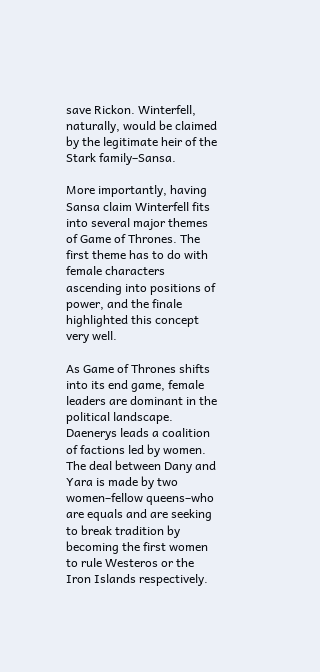save Rickon. Winterfell, naturally, would be claimed by the legitimate heir of the Stark family–Sansa.

More importantly, having Sansa claim Winterfell fits into several major themes of Game of Thrones. The first theme has to do with female characters ascending into positions of power, and the finale highlighted this concept very well.

As Game of Thrones shifts into its end game, female leaders are dominant in the political landscape. Daenerys leads a coalition of factions led by women. The deal between Dany and Yara is made by two women–fellow queens–who are equals and are seeking to break tradition by becoming the first women to rule Westeros or the Iron Islands respectively.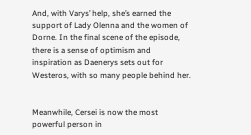And, with Varys’ help, she’s earned the support of Lady Olenna and the women of Dorne. In the final scene of the episode, there is a sense of optimism and inspiration as Daenerys sets out for Westeros, with so many people behind her.


Meanwhile, Cersei is now the most powerful person in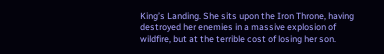King’s Landing. She sits upon the Iron Throne, having destroyed her enemies in a massive explosion of wildfire, but at the terrible cost of losing her son.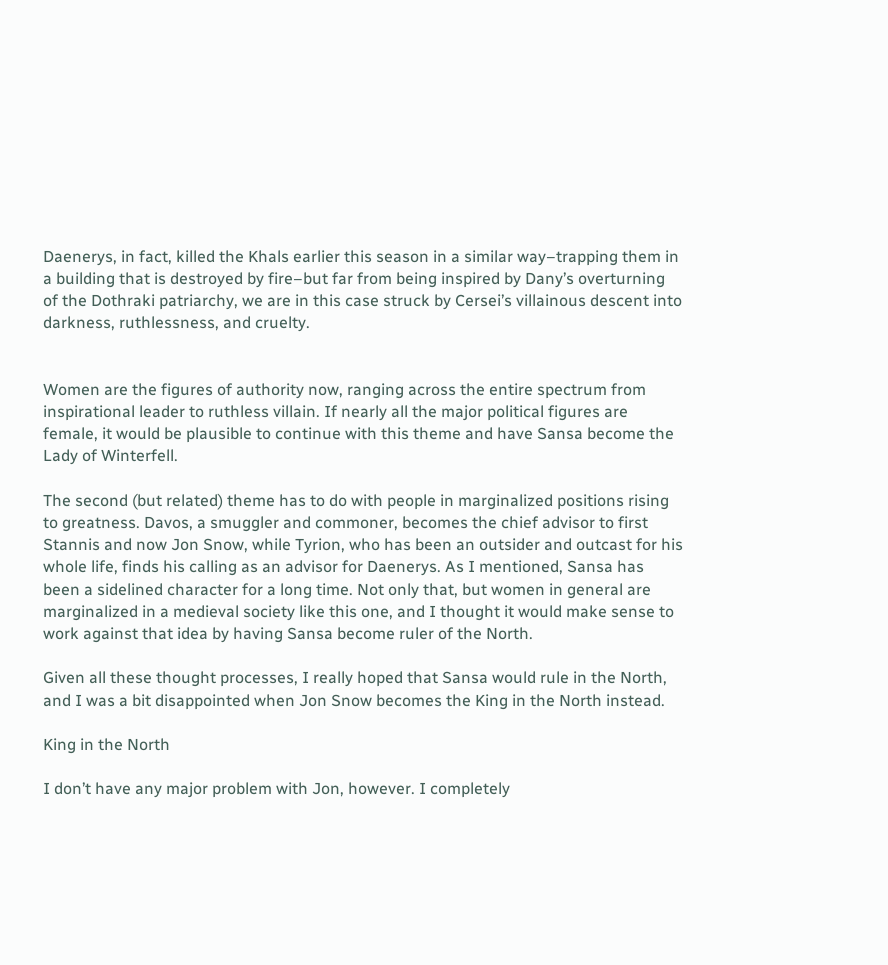Daenerys, in fact, killed the Khals earlier this season in a similar way–trapping them in a building that is destroyed by fire–but far from being inspired by Dany’s overturning of the Dothraki patriarchy, we are in this case struck by Cersei’s villainous descent into darkness, ruthlessness, and cruelty.


Women are the figures of authority now, ranging across the entire spectrum from inspirational leader to ruthless villain. If nearly all the major political figures are female, it would be plausible to continue with this theme and have Sansa become the Lady of Winterfell.

The second (but related) theme has to do with people in marginalized positions rising to greatness. Davos, a smuggler and commoner, becomes the chief advisor to first Stannis and now Jon Snow, while Tyrion, who has been an outsider and outcast for his whole life, finds his calling as an advisor for Daenerys. As I mentioned, Sansa has been a sidelined character for a long time. Not only that, but women in general are marginalized in a medieval society like this one, and I thought it would make sense to work against that idea by having Sansa become ruler of the North.

Given all these thought processes, I really hoped that Sansa would rule in the North, and I was a bit disappointed when Jon Snow becomes the King in the North instead.

King in the North

I don’t have any major problem with Jon, however. I completely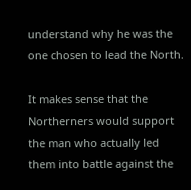understand why he was the one chosen to lead the North.

It makes sense that the Northerners would support the man who actually led them into battle against the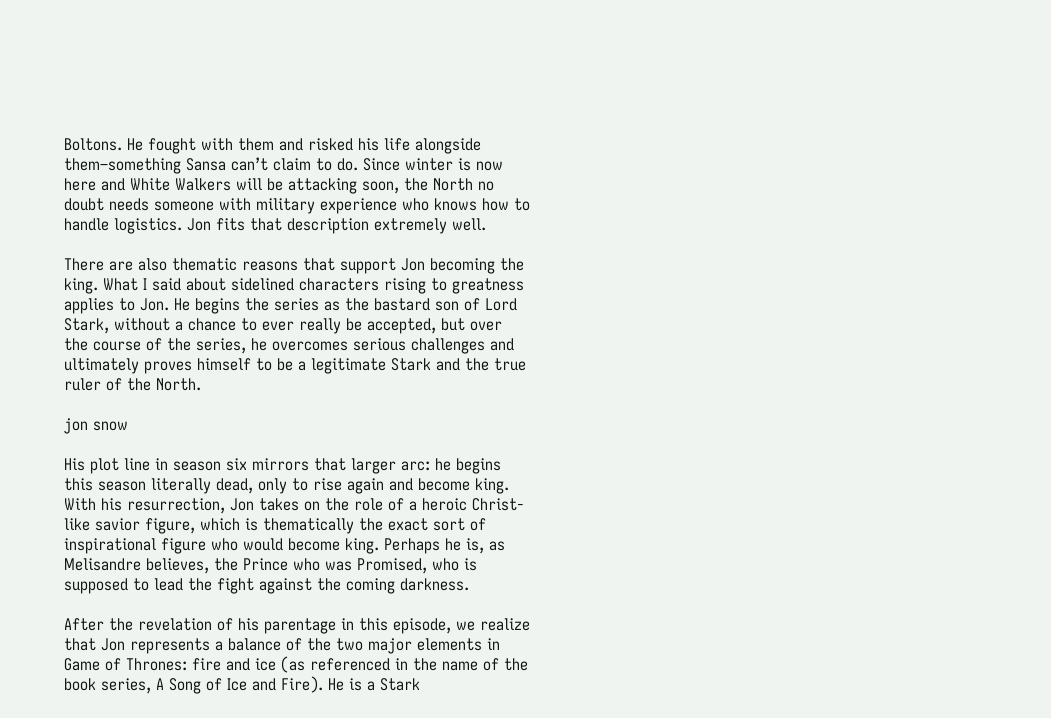Boltons. He fought with them and risked his life alongside them–something Sansa can’t claim to do. Since winter is now here and White Walkers will be attacking soon, the North no doubt needs someone with military experience who knows how to handle logistics. Jon fits that description extremely well.

There are also thematic reasons that support Jon becoming the king. What I said about sidelined characters rising to greatness applies to Jon. He begins the series as the bastard son of Lord Stark, without a chance to ever really be accepted, but over the course of the series, he overcomes serious challenges and ultimately proves himself to be a legitimate Stark and the true ruler of the North.

jon snow

His plot line in season six mirrors that larger arc: he begins this season literally dead, only to rise again and become king. With his resurrection, Jon takes on the role of a heroic Christ-like savior figure, which is thematically the exact sort of inspirational figure who would become king. Perhaps he is, as Melisandre believes, the Prince who was Promised, who is supposed to lead the fight against the coming darkness.

After the revelation of his parentage in this episode, we realize that Jon represents a balance of the two major elements in Game of Thrones: fire and ice (as referenced in the name of the book series, A Song of Ice and Fire). He is a Stark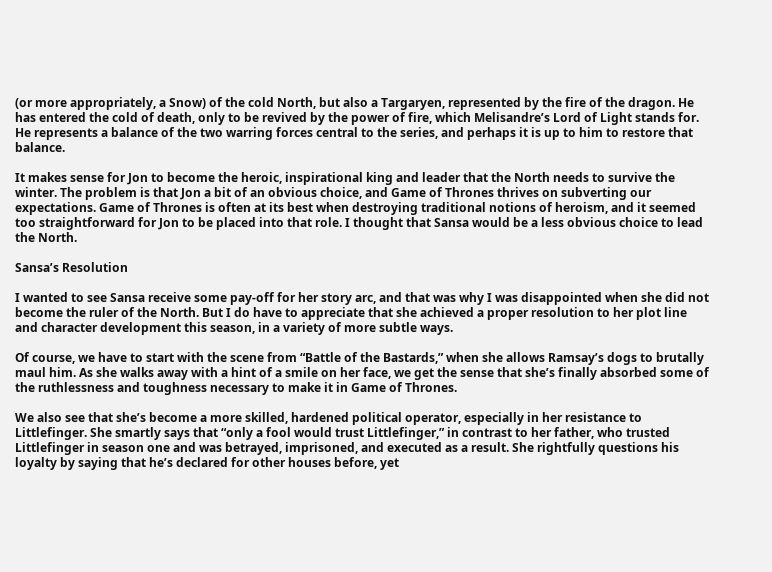(or more appropriately, a Snow) of the cold North, but also a Targaryen, represented by the fire of the dragon. He has entered the cold of death, only to be revived by the power of fire, which Melisandre’s Lord of Light stands for. He represents a balance of the two warring forces central to the series, and perhaps it is up to him to restore that balance.

It makes sense for Jon to become the heroic, inspirational king and leader that the North needs to survive the winter. The problem is that Jon a bit of an obvious choice, and Game of Thrones thrives on subverting our expectations. Game of Thrones is often at its best when destroying traditional notions of heroism, and it seemed too straightforward for Jon to be placed into that role. I thought that Sansa would be a less obvious choice to lead the North.

Sansa’s Resolution

I wanted to see Sansa receive some pay-off for her story arc, and that was why I was disappointed when she did not become the ruler of the North. But I do have to appreciate that she achieved a proper resolution to her plot line and character development this season, in a variety of more subtle ways.

Of course, we have to start with the scene from “Battle of the Bastards,” when she allows Ramsay’s dogs to brutally maul him. As she walks away with a hint of a smile on her face, we get the sense that she’s finally absorbed some of the ruthlessness and toughness necessary to make it in Game of Thrones.

We also see that she’s become a more skilled, hardened political operator, especially in her resistance to Littlefinger. She smartly says that “only a fool would trust Littlefinger,” in contrast to her father, who trusted Littlefinger in season one and was betrayed, imprisoned, and executed as a result. She rightfully questions his loyalty by saying that he’s declared for other houses before, yet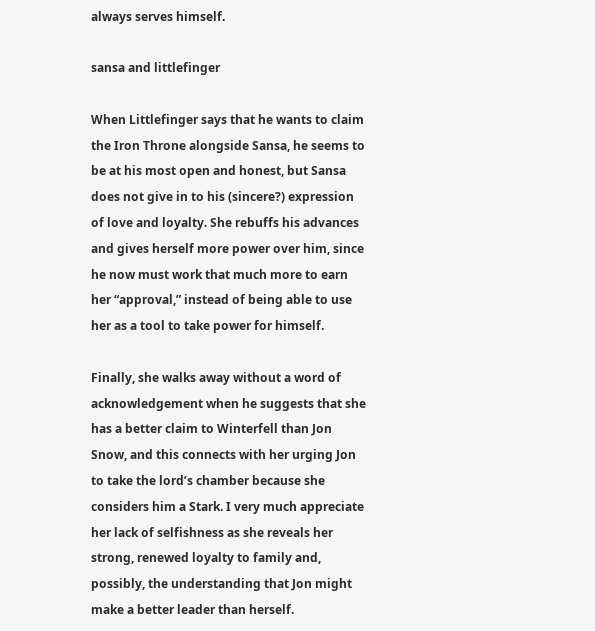always serves himself.

sansa and littlefinger

When Littlefinger says that he wants to claim the Iron Throne alongside Sansa, he seems to be at his most open and honest, but Sansa does not give in to his (sincere?) expression of love and loyalty. She rebuffs his advances and gives herself more power over him, since he now must work that much more to earn her “approval,” instead of being able to use her as a tool to take power for himself.

Finally, she walks away without a word of acknowledgement when he suggests that she has a better claim to Winterfell than Jon Snow, and this connects with her urging Jon to take the lord’s chamber because she considers him a Stark. I very much appreciate her lack of selfishness as she reveals her strong, renewed loyalty to family and, possibly, the understanding that Jon might make a better leader than herself.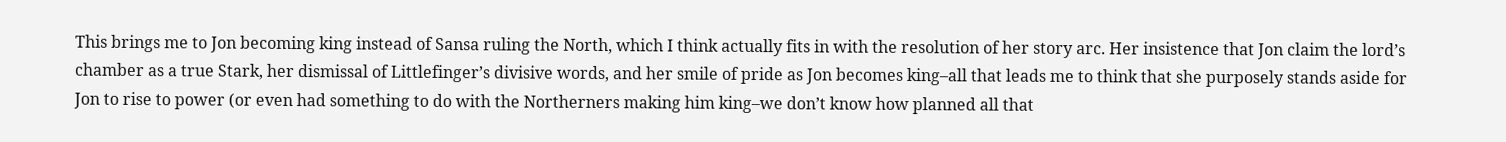This brings me to Jon becoming king instead of Sansa ruling the North, which I think actually fits in with the resolution of her story arc. Her insistence that Jon claim the lord’s chamber as a true Stark, her dismissal of Littlefinger’s divisive words, and her smile of pride as Jon becomes king–all that leads me to think that she purposely stands aside for Jon to rise to power (or even had something to do with the Northerners making him king–we don’t know how planned all that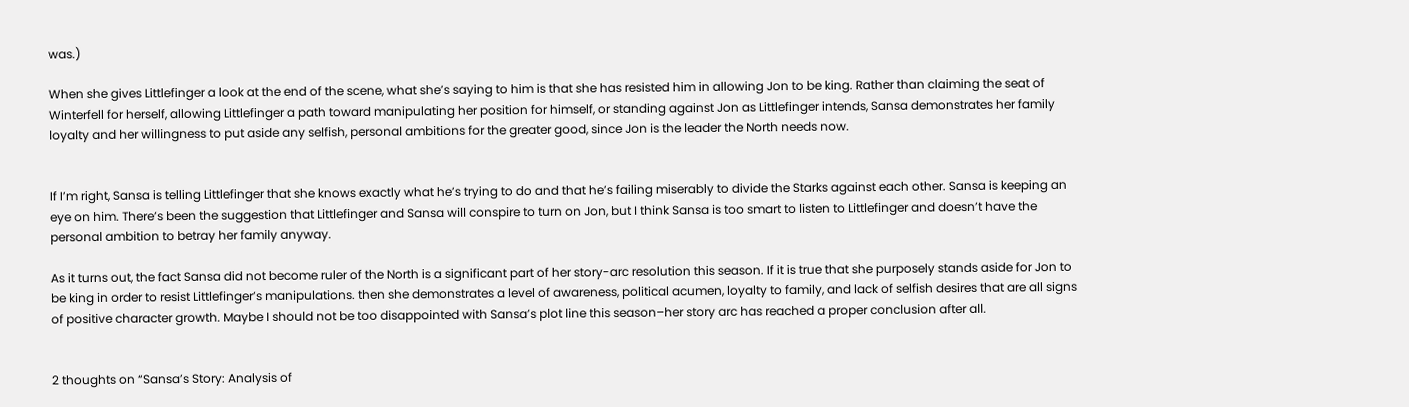was.)

When she gives Littlefinger a look at the end of the scene, what she’s saying to him is that she has resisted him in allowing Jon to be king. Rather than claiming the seat of Winterfell for herself, allowing Littlefinger a path toward manipulating her position for himself, or standing against Jon as Littlefinger intends, Sansa demonstrates her family loyalty and her willingness to put aside any selfish, personal ambitions for the greater good, since Jon is the leader the North needs now.


If I’m right, Sansa is telling Littlefinger that she knows exactly what he’s trying to do and that he’s failing miserably to divide the Starks against each other. Sansa is keeping an eye on him. There’s been the suggestion that Littlefinger and Sansa will conspire to turn on Jon, but I think Sansa is too smart to listen to Littlefinger and doesn’t have the personal ambition to betray her family anyway.

As it turns out, the fact Sansa did not become ruler of the North is a significant part of her story-arc resolution this season. If it is true that she purposely stands aside for Jon to be king in order to resist Littlefinger’s manipulations. then she demonstrates a level of awareness, political acumen, loyalty to family, and lack of selfish desires that are all signs of positive character growth. Maybe I should not be too disappointed with Sansa’s plot line this season–her story arc has reached a proper conclusion after all.


2 thoughts on “Sansa’s Story: Analysis of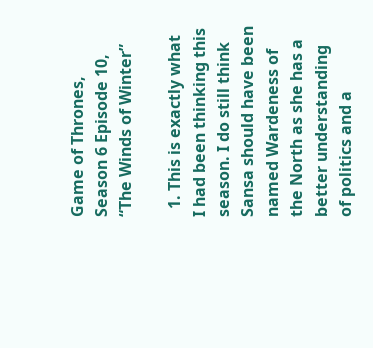Game of Thrones, Season 6 Episode 10, “The Winds of Winter”

  1. This is exactly what I had been thinking this season. I do still think Sansa should have been named Wardeness of the North as she has a better understanding of politics and a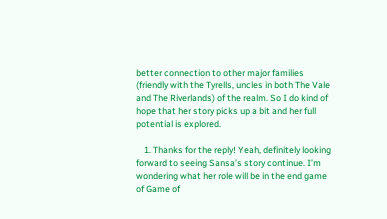better connection to other major families (friendly with the Tyrells, uncles in both The Vale and The Riverlands) of the realm. So I do kind of hope that her story picks up a bit and her full potential is explored.

    1. Thanks for the reply! Yeah, definitely looking forward to seeing Sansa’s story continue. I’m wondering what her role will be in the end game of Game of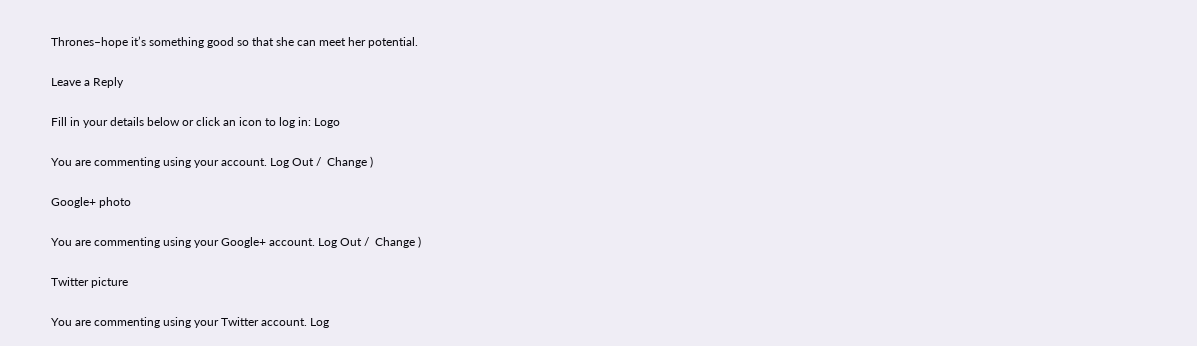Thrones–hope it’s something good so that she can meet her potential.

Leave a Reply

Fill in your details below or click an icon to log in: Logo

You are commenting using your account. Log Out /  Change )

Google+ photo

You are commenting using your Google+ account. Log Out /  Change )

Twitter picture

You are commenting using your Twitter account. Log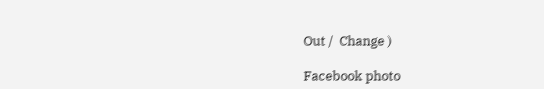Out /  Change )

Facebook photo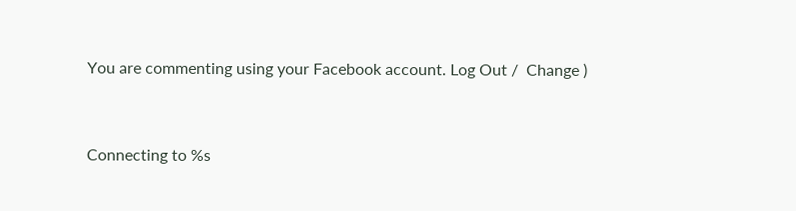You are commenting using your Facebook account. Log Out /  Change )


Connecting to %s